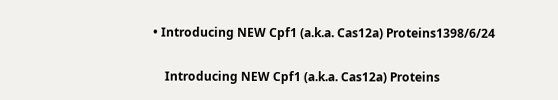• Introducing NEW Cpf1 (a.k.a. Cas12a) Proteins1398/6/24

    Introducing NEW Cpf1 (a.k.a. Cas12a) Proteins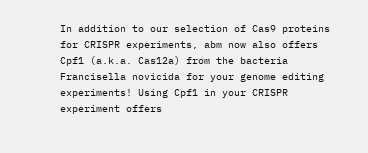In addition to our selection of Cas9 proteins for CRISPR experiments, abm now also offers Cpf1 (a.k.a. Cas12a) from the bacteria Francisella novicida for your genome editing experiments! Using Cpf1 in your CRISPR experiment offers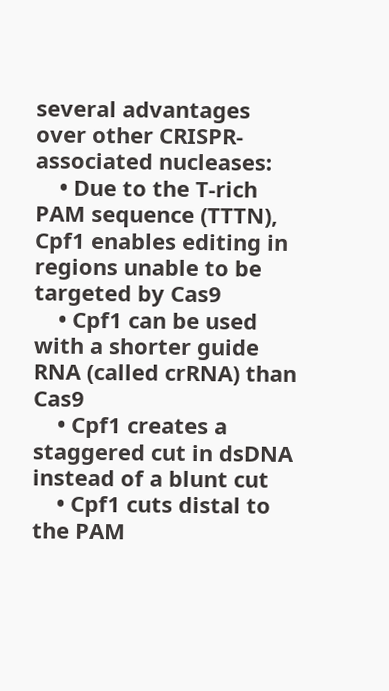several advantages over other CRISPR-associated nucleases:
    • Due to the T-rich PAM sequence (TTTN), Cpf1 enables editing in regions unable to be targeted by Cas9
    • Cpf1 can be used with a shorter guide RNA (called crRNA) than Cas9
    • Cpf1 creates a staggered cut in dsDNA instead of a blunt cut
    • Cpf1 cuts distal to the PAM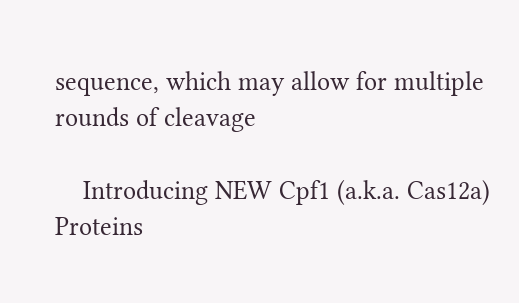sequence, which may allow for multiple rounds of cleavage

    Introducing NEW Cpf1 (a.k.a. Cas12a) Proteins